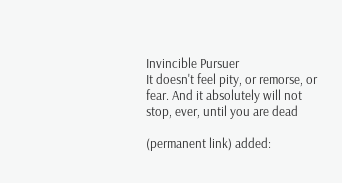Invincible Pursuer
It doesn't feel pity, or remorse, or fear. And it absolutely will not stop, ever, until you are dead

(permanent link) added: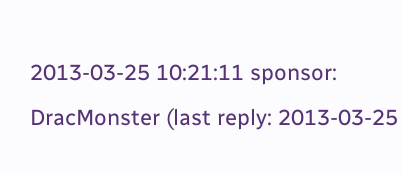2013-03-25 10:21:11 sponsor: DracMonster (last reply: 2013-03-25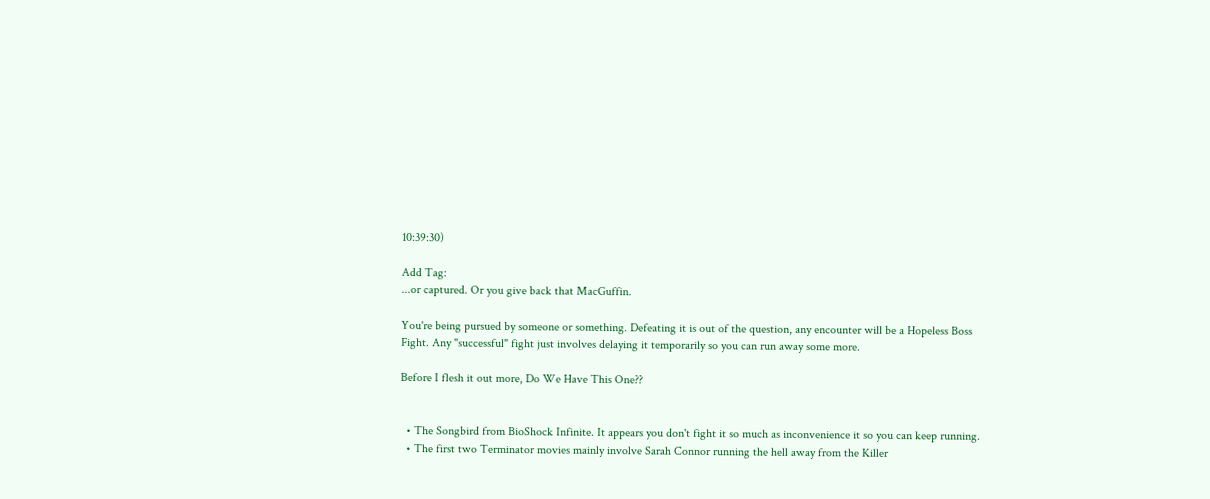10:39:30)

Add Tag:
...or captured. Or you give back that MacGuffin.

You're being pursued by someone or something. Defeating it is out of the question, any encounter will be a Hopeless Boss Fight. Any "successful" fight just involves delaying it temporarily so you can run away some more.

Before I flesh it out more, Do We Have This One??


  • The Songbird from BioShock Infinite. It appears you don't fight it so much as inconvenience it so you can keep running.
  • The first two Terminator movies mainly involve Sarah Connor running the hell away from the Killer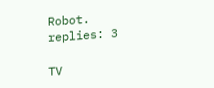Robot.
replies: 3

TV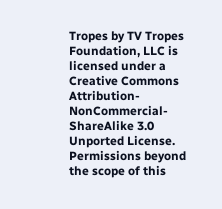Tropes by TV Tropes Foundation, LLC is licensed under a Creative Commons Attribution-NonCommercial-ShareAlike 3.0 Unported License.
Permissions beyond the scope of this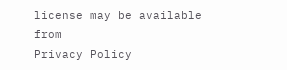license may be available from
Privacy Policy